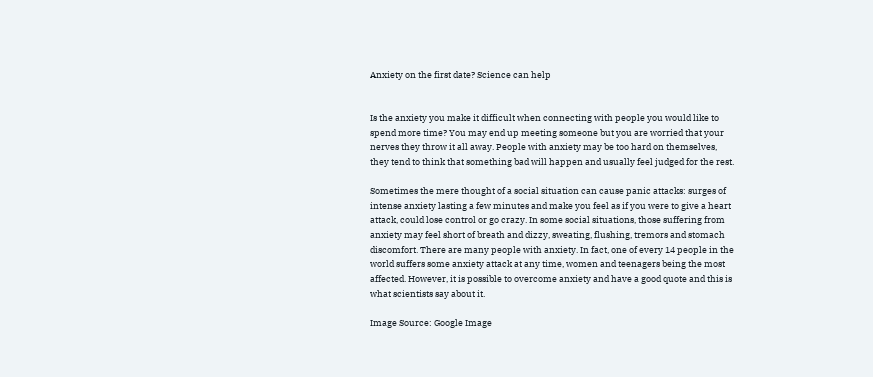Anxiety on the first date? Science can help


Is the anxiety you make it difficult when connecting with people you would like to spend more time? You may end up meeting someone but you are worried that your nerves they throw it all away. People with anxiety may be too hard on themselves, they tend to think that something bad will happen and usually feel judged for the rest.

Sometimes the mere thought of a social situation can cause panic attacks: surges of intense anxiety lasting a few minutes and make you feel as if you were to give a heart attack, could lose control or go crazy. In some social situations, those suffering from anxiety may feel short of breath and dizzy, sweating, flushing, tremors and stomach discomfort. There are many people with anxiety. In fact, one of every 14 people in the world suffers some anxiety attack at any time, women and teenagers being the most affected. However, it is possible to overcome anxiety and have a good quote and this is what scientists say about it.

Image Source: Google Image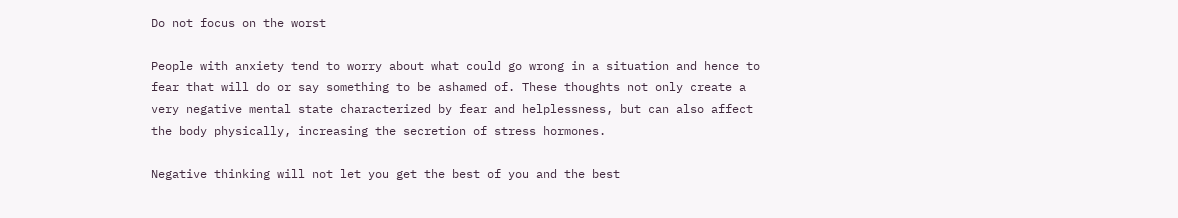Do not focus on the worst

People with anxiety tend to worry about what could go wrong in a situation and hence to fear that will do or say something to be ashamed of. These thoughts not only create a very negative mental state characterized by fear and helplessness, but can also affect the body physically, increasing the secretion of stress hormones.

Negative thinking will not let you get the best of you and the best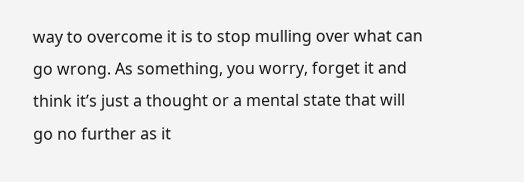way to overcome it is to stop mulling over what can go wrong. As something, you worry, forget it and think it’s just a thought or a mental state that will go no further as it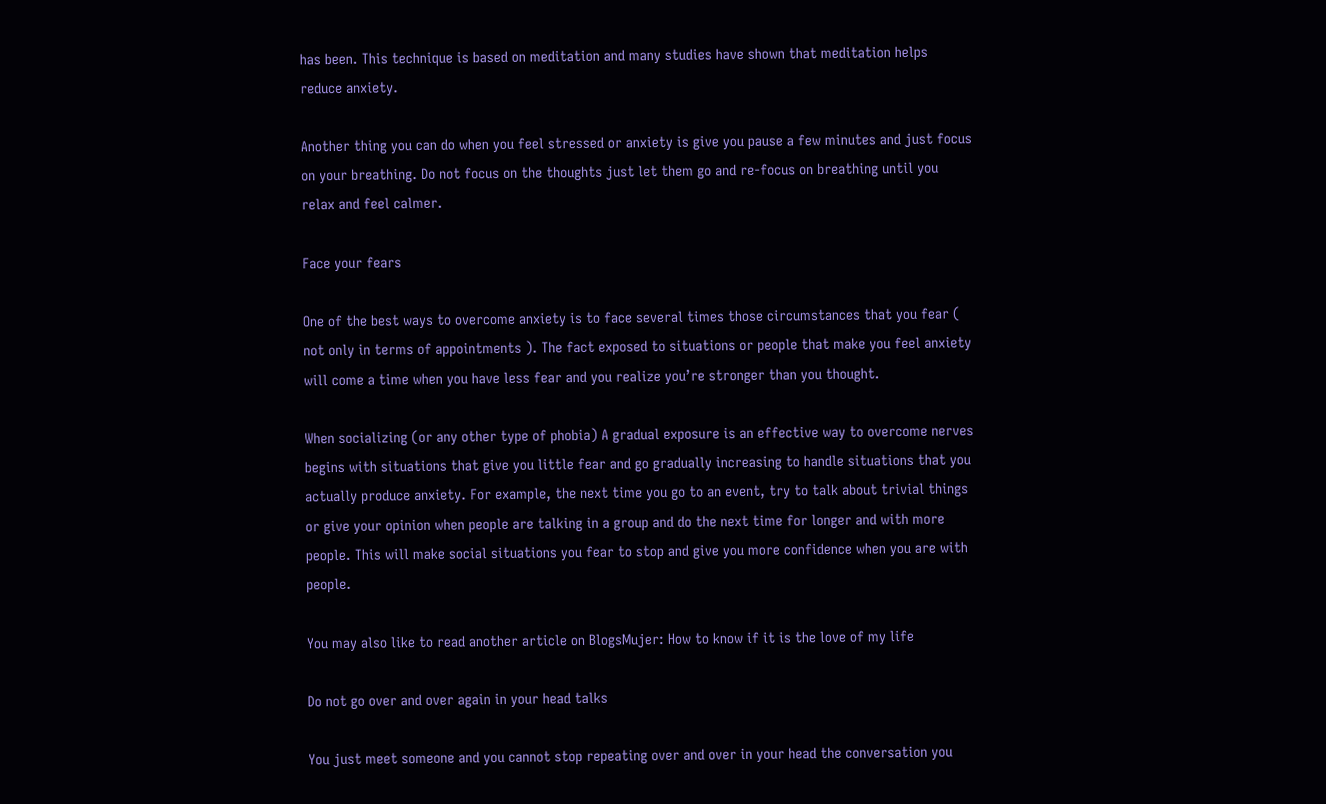has been. This technique is based on meditation and many studies have shown that meditation helps reduce anxiety.

Another thing you can do when you feel stressed or anxiety is give you pause a few minutes and just focus on your breathing. Do not focus on the thoughts just let them go and re-focus on breathing until you relax and feel calmer.

Face your fears

One of the best ways to overcome anxiety is to face several times those circumstances that you fear ( not only in terms of appointments ). The fact exposed to situations or people that make you feel anxiety will come a time when you have less fear and you realize you’re stronger than you thought.

When socializing (or any other type of phobia) A gradual exposure is an effective way to overcome nerves begins with situations that give you little fear and go gradually increasing to handle situations that you actually produce anxiety. For example, the next time you go to an event, try to talk about trivial things or give your opinion when people are talking in a group and do the next time for longer and with more people. This will make social situations you fear to stop and give you more confidence when you are with people.

You may also like to read another article on BlogsMujer: How to know if it is the love of my life

Do not go over and over again in your head talks

You just meet someone and you cannot stop repeating over and over in your head the conversation you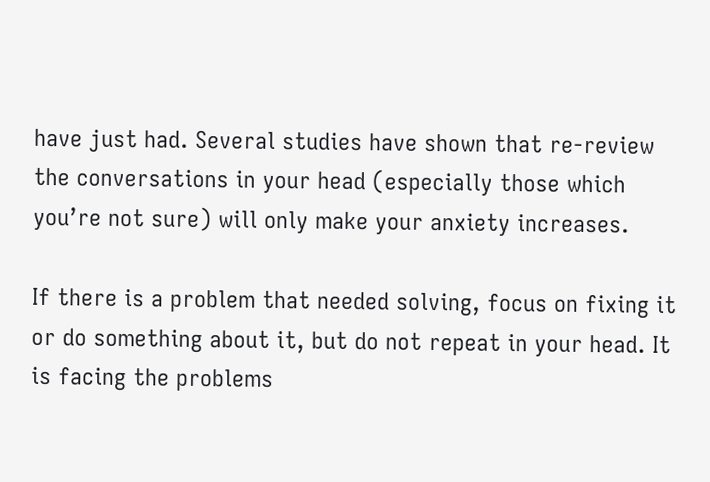have just had. Several studies have shown that re-review the conversations in your head (especially those which you’re not sure) will only make your anxiety increases.

If there is a problem that needed solving, focus on fixing it or do something about it, but do not repeat in your head. It is facing the problems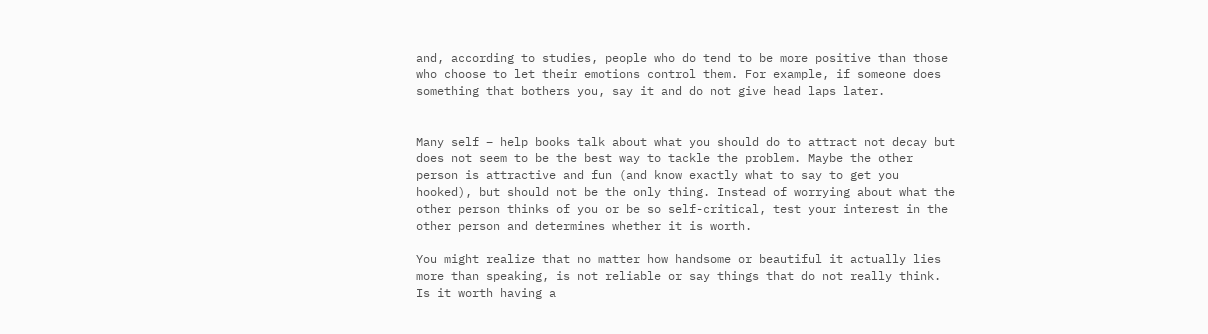and, according to studies, people who do tend to be more positive than those who choose to let their emotions control them. For example, if someone does something that bothers you, say it and do not give head laps later.


Many self – help books talk about what you should do to attract not decay but does not seem to be the best way to tackle the problem. Maybe the other person is attractive and fun (and know exactly what to say to get you hooked), but should not be the only thing. Instead of worrying about what the other person thinks of you or be so self-critical, test your interest in the other person and determines whether it is worth.

You might realize that no matter how handsome or beautiful it actually lies more than speaking, is not reliable or say things that do not really think. Is it worth having a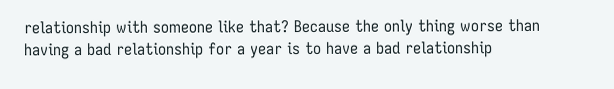relationship with someone like that? Because the only thing worse than having a bad relationship for a year is to have a bad relationship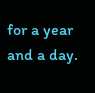for a year and a day.